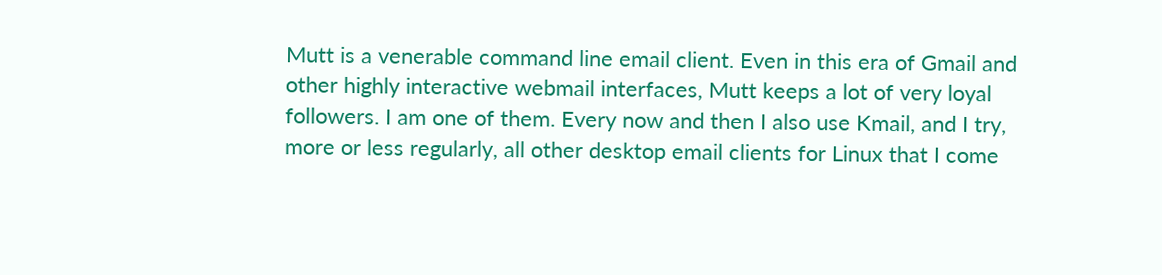Mutt is a venerable command line email client. Even in this era of Gmail and other highly interactive webmail interfaces, Mutt keeps a lot of very loyal followers. I am one of them. Every now and then I also use Kmail, and I try, more or less regularly, all other desktop email clients for Linux that I come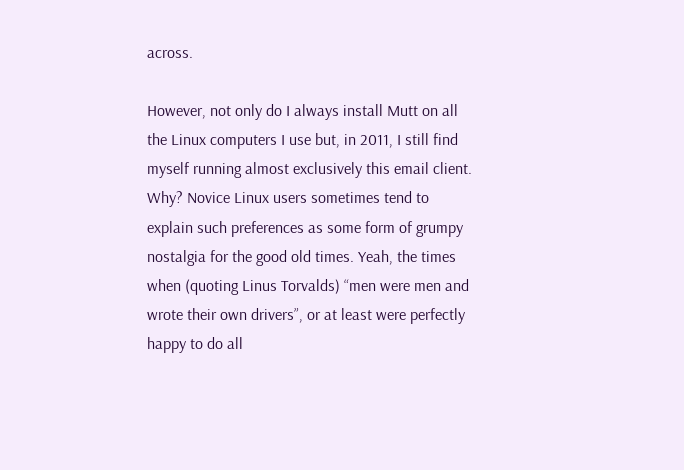across.

However, not only do I always install Mutt on all the Linux computers I use but, in 2011, I still find myself running almost exclusively this email client. Why? Novice Linux users sometimes tend to explain such preferences as some form of grumpy nostalgia for the good old times. Yeah, the times when (quoting Linus Torvalds) “men were men and wrote their own drivers”, or at least were perfectly happy to do all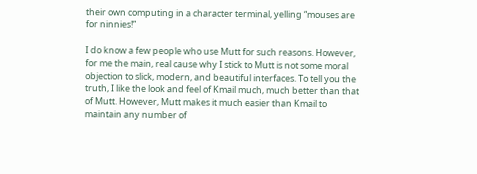their own computing in a character terminal, yelling “mouses are for ninnies!”

I do know a few people who use Mutt for such reasons. However, for me the main, real cause why I stick to Mutt is not some moral objection to slick, modern, and beautiful interfaces. To tell you the truth, I like the look and feel of Kmail much, much better than that of Mutt. However, Mutt makes it much easier than Kmail to maintain any number of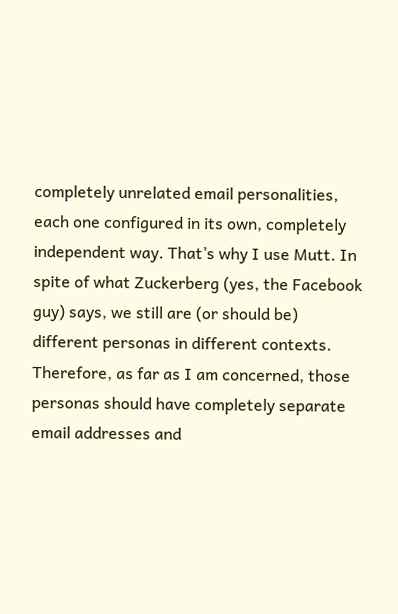completely unrelated email personalities, each one configured in its own, completely independent way. That’s why I use Mutt. In spite of what Zuckerberg (yes, the Facebook guy) says, we still are (or should be) different personas in different contexts. Therefore, as far as I am concerned, those personas should have completely separate email addresses and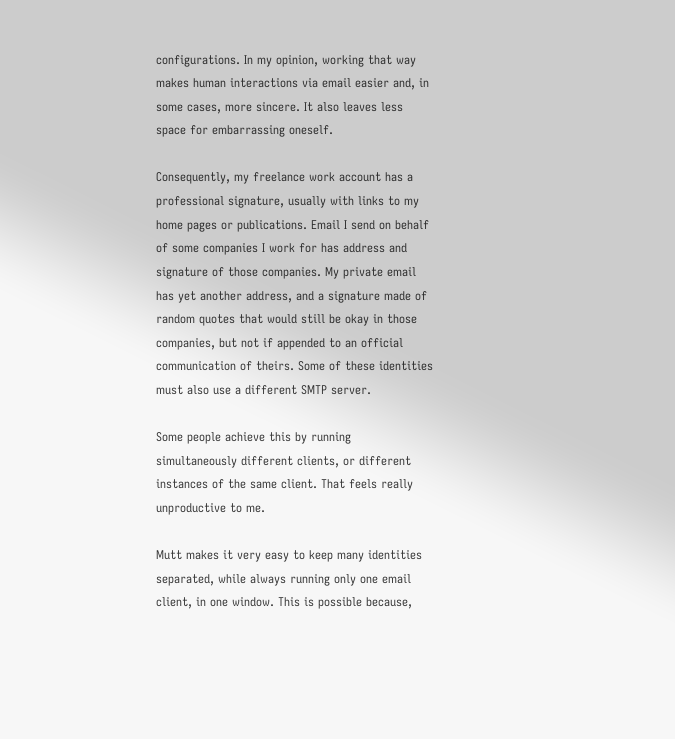configurations. In my opinion, working that way makes human interactions via email easier and, in some cases, more sincere. It also leaves less space for embarrassing oneself.

Consequently, my freelance work account has a professional signature, usually with links to my home pages or publications. Email I send on behalf of some companies I work for has address and signature of those companies. My private email has yet another address, and a signature made of random quotes that would still be okay in those companies, but not if appended to an official communication of theirs. Some of these identities must also use a different SMTP server.

Some people achieve this by running simultaneously different clients, or different instances of the same client. That feels really unproductive to me.

Mutt makes it very easy to keep many identities separated, while always running only one email client, in one window. This is possible because,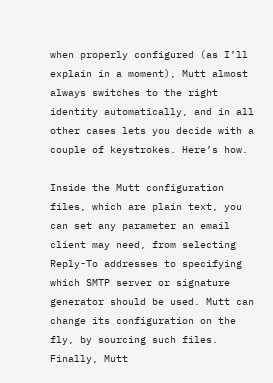when properly configured (as I’ll explain in a moment), Mutt almost always switches to the right identity automatically, and in all other cases lets you decide with a couple of keystrokes. Here’s how.

Inside the Mutt configuration files, which are plain text, you can set any parameter an email client may need, from selecting Reply-To addresses to specifying which SMTP server or signature generator should be used. Mutt can change its configuration on the fly, by sourcing such files. Finally, Mutt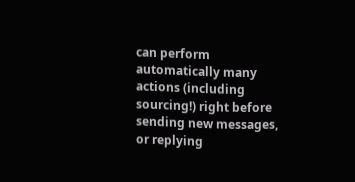can perform automatically many actions (including sourcing!) right before sending new messages, or replying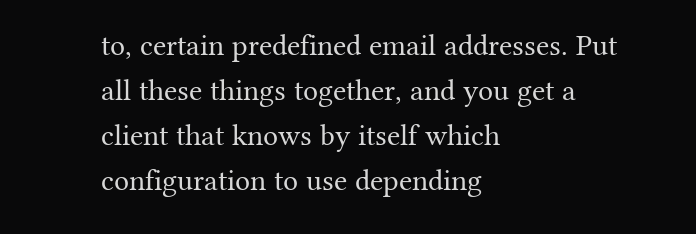to, certain predefined email addresses. Put all these things together, and you get a client that knows by itself which configuration to use depending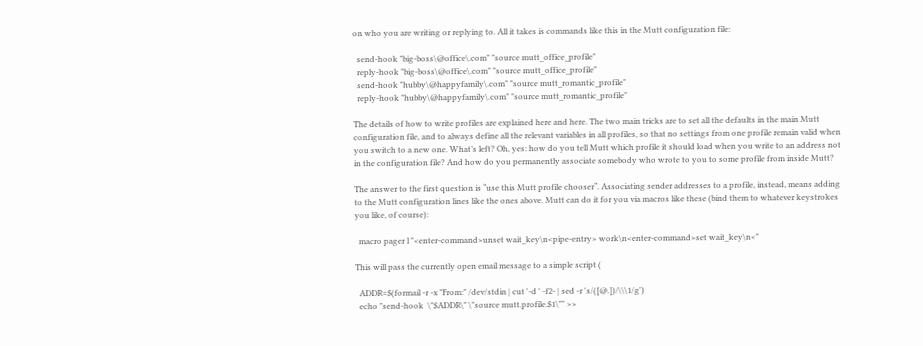on who you are writing or replying to. All it takes is commands like this in the Mutt configuration file:

  send-hook "big-boss\@office\.com" "source mutt_office_profile"
  reply-hook "big-boss\@office\.com" "source mutt_office_profile"
  send-hook "hubby\@happyfamily\.com" "source mutt_romantic_profile"
  reply-hook "hubby\@happyfamily\.com" "source mutt_romantic_profile"

The details of how to write profiles are explained here and here. The two main tricks are to set all the defaults in the main Mutt configuration file, and to always define all the relevant variables in all profiles, so that no settings from one profile remain valid when you switch to a new one. What’s left? Oh, yes: how do you tell Mutt which profile it should load when you write to an address not in the configuration file? And how do you permanently associate somebody who wrote to you to some profile from inside Mutt?

The answer to the first question is “use this Mutt profile chooser“. Associating sender addresses to a profile, instead, means adding to the Mutt configuration lines like the ones above. Mutt can do it for you via macros like these (bind them to whatever keystrokes you like, of course):

  macro pager l "<enter-command>unset wait_key\n<pipe-entry> work\n<enter-command>set wait_key\n<"

This will pass the currently open email message to a simple script (

  ADDR=$(formail -r -x "From:" /dev/stdin | cut '-d ' -f2- | sed -r 's/([@.])/\\\1/g')
  echo "send-hook  \"$ADDR\" \"source mutt.profile.$1\"" >>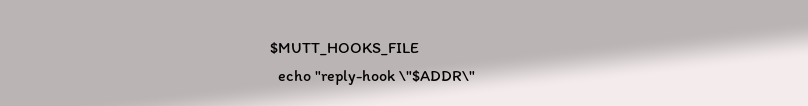$MUTT_HOOKS_FILE
  echo "reply-hook \"$ADDR\"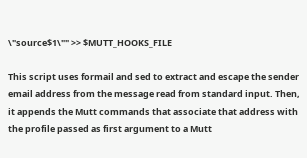\"source$1\"" >> $MUTT_HOOKS_FILE

This script uses formail and sed to extract and escape the sender email address from the message read from standard input. Then, it appends the Mutt commands that associate that address with the profile passed as first argument to a Mutt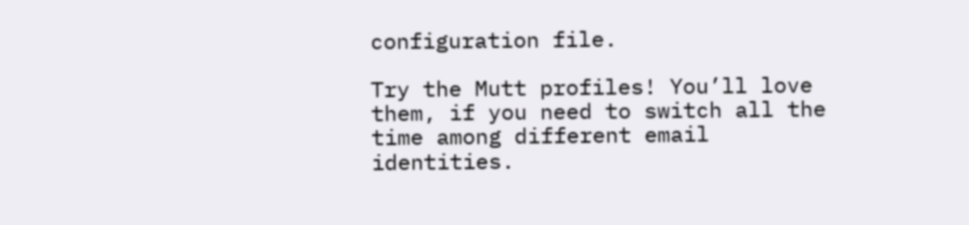configuration file.

Try the Mutt profiles! You’ll love them, if you need to switch all the time among different email identities.